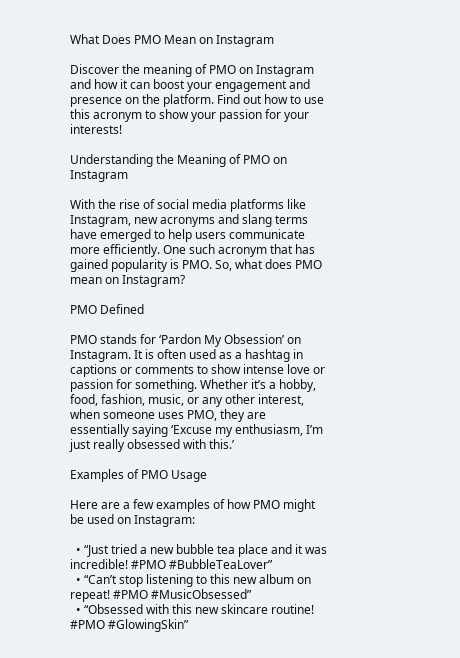What Does PMO Mean on Instagram

Discover the meaning of PMO on Instagram and how it can boost your engagement and presence on the platform. Find out how to use this acronym to show your passion for your interests!

Understanding the Meaning of PMO on Instagram

With the rise of social media platforms like Instagram, new acronyms and slang terms have emerged to help users communicate more efficiently. One such acronym that has gained popularity is PMO. So, what does PMO mean on Instagram?

PMO Defined

PMO stands for ‘Pardon My Obsession’ on Instagram. It is often used as a hashtag in captions or comments to show intense love or passion for something. Whether it’s a hobby, food, fashion, music, or any other interest, when someone uses PMO, they are essentially saying ‘Excuse my enthusiasm, I’m just really obsessed with this.’

Examples of PMO Usage

Here are a few examples of how PMO might be used on Instagram:

  • “Just tried a new bubble tea place and it was incredible! #PMO #BubbleTeaLover”
  • “Can’t stop listening to this new album on repeat! #PMO #MusicObsessed”
  • “Obsessed with this new skincare routine! #PMO #GlowingSkin”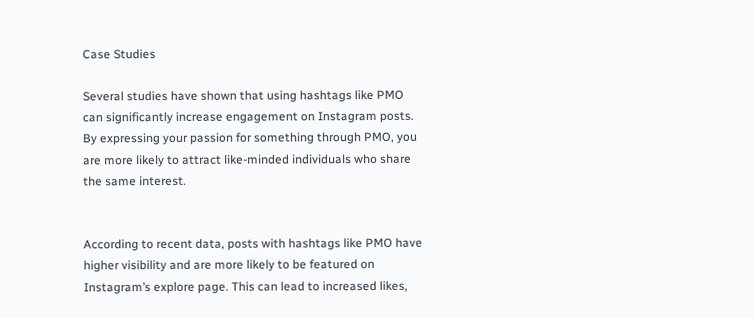Case Studies

Several studies have shown that using hashtags like PMO can significantly increase engagement on Instagram posts. By expressing your passion for something through PMO, you are more likely to attract like-minded individuals who share the same interest.


According to recent data, posts with hashtags like PMO have higher visibility and are more likely to be featured on Instagram’s explore page. This can lead to increased likes,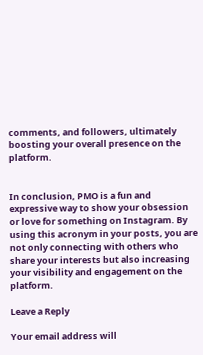comments, and followers, ultimately boosting your overall presence on the platform.


In conclusion, PMO is a fun and expressive way to show your obsession or love for something on Instagram. By using this acronym in your posts, you are not only connecting with others who share your interests but also increasing your visibility and engagement on the platform.

Leave a Reply

Your email address will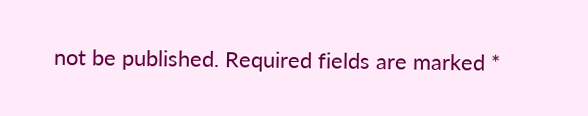not be published. Required fields are marked *